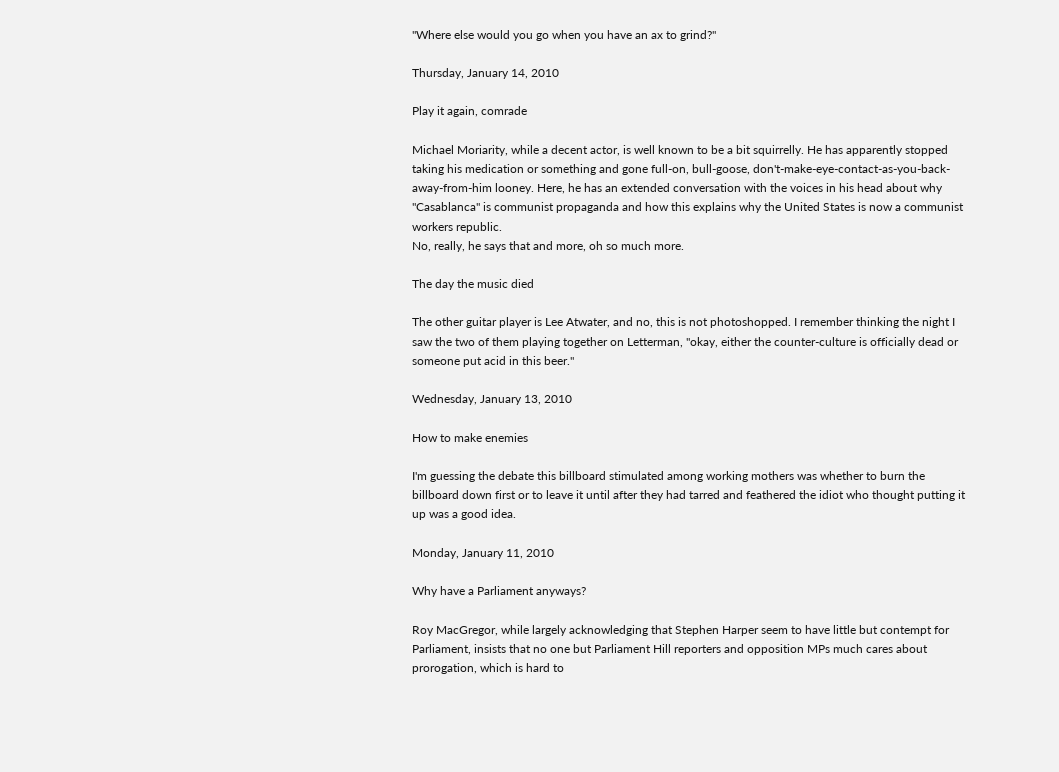"Where else would you go when you have an ax to grind?"

Thursday, January 14, 2010

Play it again, comrade

Michael Moriarity, while a decent actor, is well known to be a bit squirrelly. He has apparently stopped taking his medication or something and gone full-on, bull-goose, don't-make-eye-contact-as-you-back-away-from-him looney. Here, he has an extended conversation with the voices in his head about why "Casablanca" is communist propaganda and how this explains why the United States is now a communist workers republic.
No, really, he says that and more, oh so much more.

The day the music died

The other guitar player is Lee Atwater, and no, this is not photoshopped. I remember thinking the night I saw the two of them playing together on Letterman, "okay, either the counter-culture is officially dead or someone put acid in this beer."

Wednesday, January 13, 2010

How to make enemies

I'm guessing the debate this billboard stimulated among working mothers was whether to burn the billboard down first or to leave it until after they had tarred and feathered the idiot who thought putting it up was a good idea.

Monday, January 11, 2010

Why have a Parliament anyways?

Roy MacGregor, while largely acknowledging that Stephen Harper seem to have little but contempt for Parliament, insists that no one but Parliament Hill reporters and opposition MPs much cares about prorogation, which is hard to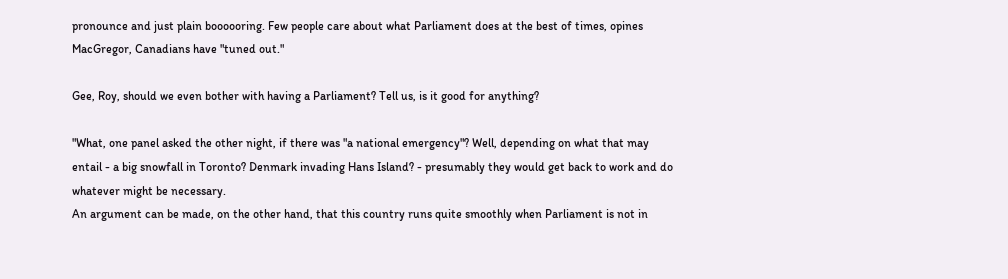pronounce and just plain boooooring. Few people care about what Parliament does at the best of times, opines MacGregor, Canadians have "tuned out."

Gee, Roy, should we even bother with having a Parliament? Tell us, is it good for anything?

"What, one panel asked the other night, if there was "a national emergency"? Well, depending on what that may entail - a big snowfall in Toronto? Denmark invading Hans Island? - presumably they would get back to work and do whatever might be necessary.
An argument can be made, on the other hand, that this country runs quite smoothly when Parliament is not in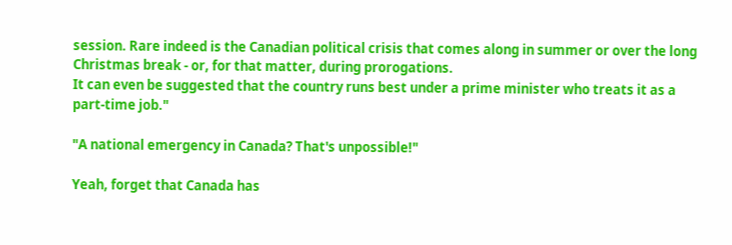session. Rare indeed is the Canadian political crisis that comes along in summer or over the long Christmas break - or, for that matter, during prorogations.
It can even be suggested that the country runs best under a prime minister who treats it as a part-time job."

"A national emergency in Canada? That's unpossible!"

Yeah, forget that Canada has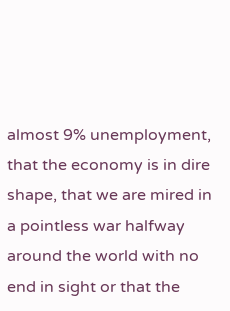almost 9% unemployment, that the economy is in dire shape, that we are mired in a pointless war halfway around the world with no end in sight or that the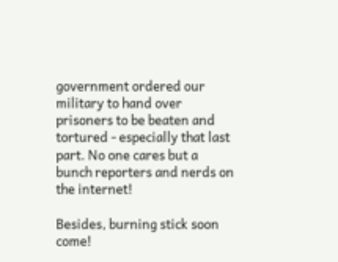government ordered our military to hand over prisoners to be beaten and tortured - especially that last part. No one cares but a bunch reporters and nerds on the internet!

Besides, burning stick soon come!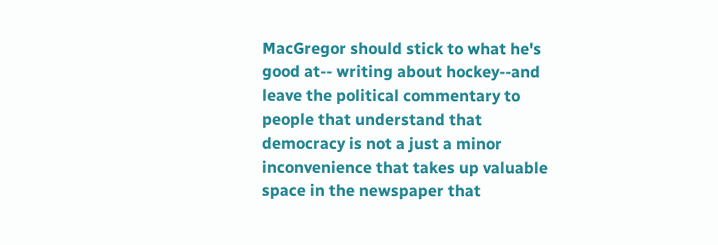MacGregor should stick to what he's good at-- writing about hockey--and leave the political commentary to people that understand that democracy is not a just a minor inconvenience that takes up valuable space in the newspaper that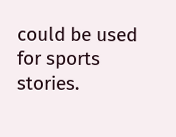could be used for sports stories.